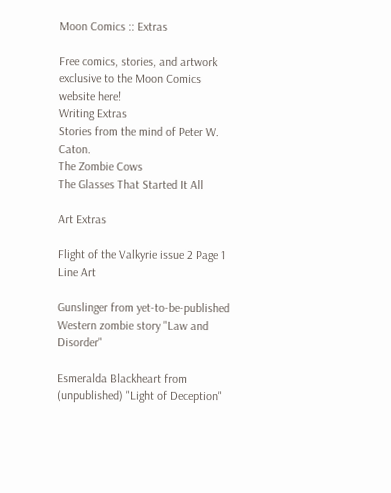Moon Comics :: Extras

Free comics, stories, and artwork exclusive to the Moon Comics website here!
Writing Extras
Stories from the mind of Peter W. Caton.
The Zombie Cows
The Glasses That Started It All

Art Extras

Flight of the Valkyrie issue 2 Page 1 Line Art

Gunslinger from yet-to-be-published Western zombie story "Law and Disorder"

Esmeralda Blackheart from (unpublished) "Light of Deception"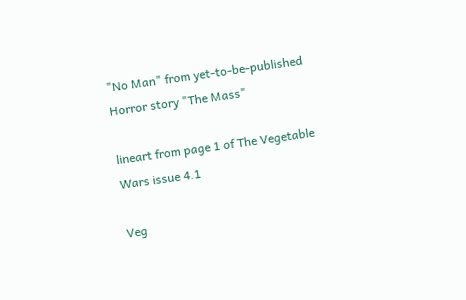"No Man" from yet-to-be-published Horror story "The Mass"

lineart from page 1 of The Vegetable Wars issue 4.1

Veg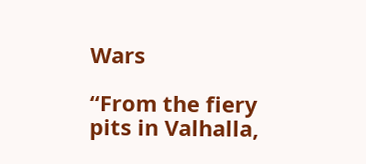Wars

“From the fiery pits in Valhalla,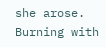she arose. Burning with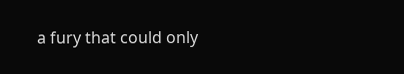a fury that could only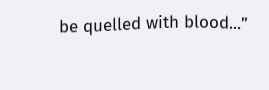be quelled with blood...”